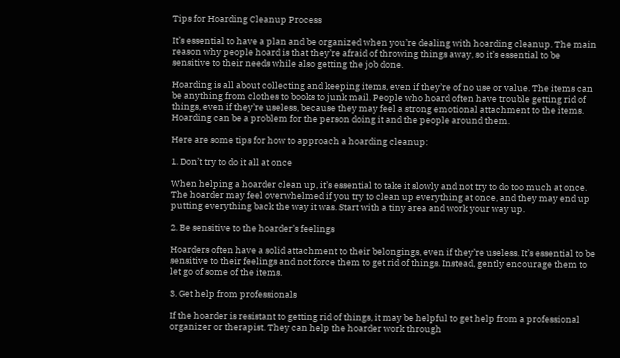Tips for Hoarding Cleanup Process

It’s essential to have a plan and be organized when you’re dealing with hoarding cleanup. The main reason why people hoard is that they’re afraid of throwing things away, so it’s essential to be sensitive to their needs while also getting the job done.

Hoarding is all about collecting and keeping items, even if they’re of no use or value. The items can be anything from clothes to books to junk mail. People who hoard often have trouble getting rid of things, even if they’re useless, because they may feel a strong emotional attachment to the items. Hoarding can be a problem for the person doing it and the people around them.

Here are some tips for how to approach a hoarding cleanup:

1. Don’t try to do it all at once

When helping a hoarder clean up, it’s essential to take it slowly and not try to do too much at once. The hoarder may feel overwhelmed if you try to clean up everything at once, and they may end up putting everything back the way it was. Start with a tiny area and work your way up.

2. Be sensitive to the hoarder’s feelings

Hoarders often have a solid attachment to their belongings, even if they’re useless. It’s essential to be sensitive to their feelings and not force them to get rid of things. Instead, gently encourage them to let go of some of the items.

3. Get help from professionals

If the hoarder is resistant to getting rid of things, it may be helpful to get help from a professional organizer or therapist. They can help the hoarder work through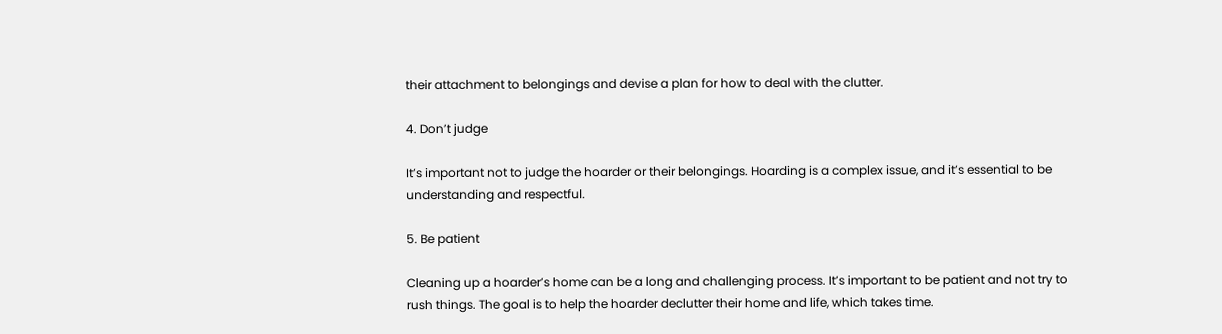their attachment to belongings and devise a plan for how to deal with the clutter.

4. Don’t judge

It’s important not to judge the hoarder or their belongings. Hoarding is a complex issue, and it’s essential to be understanding and respectful.

5. Be patient

Cleaning up a hoarder’s home can be a long and challenging process. It’s important to be patient and not try to rush things. The goal is to help the hoarder declutter their home and life, which takes time.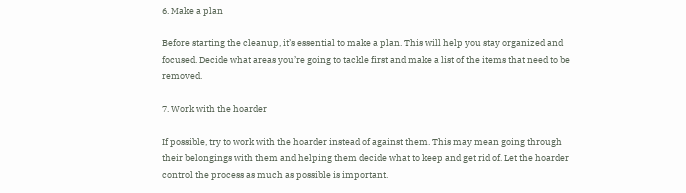6. Make a plan

Before starting the cleanup, it’s essential to make a plan. This will help you stay organized and focused. Decide what areas you’re going to tackle first and make a list of the items that need to be removed.

7. Work with the hoarder

If possible, try to work with the hoarder instead of against them. This may mean going through their belongings with them and helping them decide what to keep and get rid of. Let the hoarder control the process as much as possible is important.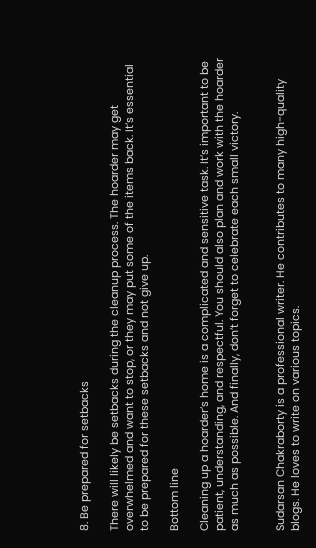8. Be prepared for setbacks

There will likely be setbacks during the cleanup process. The hoarder may get overwhelmed and want to stop, or they may put some of the items back. It’s essential to be prepared for these setbacks and not give up.

Bottom line

Cleaning up a hoarder’s home is a complicated and sensitive task. It’s important to be patient, understanding, and respectful. You should also plan and work with the hoarder as much as possible. And finally, don’t forget to celebrate each small victory.


Sudarsan Chakraborty is a professional writer. He contributes to many high-quality blogs. He loves to write on various topics.